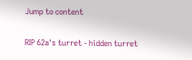Jump to content

RIP 62a's turret - hidden turret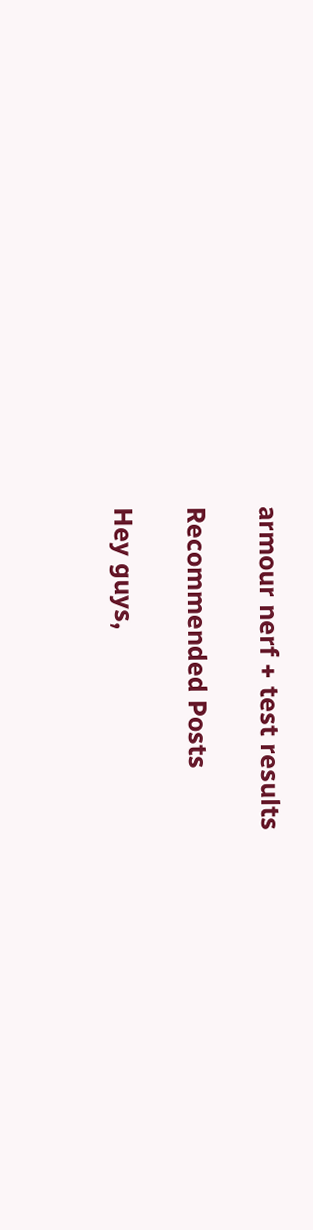armour nerf + test results

Recommended Posts

Hey guys,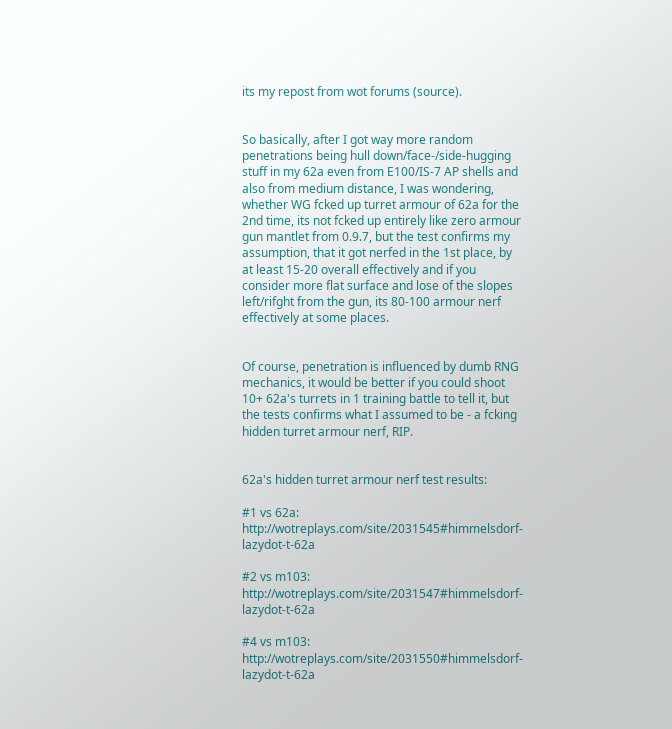its my repost from wot forums (source).


So basically, after I got way more random penetrations being hull down/face-/side-hugging stuff in my 62a even from E100/IS-7 AP shells and also from medium distance, I was wondering, whether WG fcked up turret armour of 62a for the 2nd time, its not fcked up entirely like zero armour gun mantlet from 0.9.7, but the test confirms my assumption, that it got nerfed in the 1st place, by at least 15-20 overall effectively and if you consider more flat surface and lose of the slopes left/rifght from the gun, its 80-100 armour nerf effectively at some places.


Of course, penetration is influenced by dumb RNG mechanics, it would be better if you could shoot 10+ 62a's turrets in 1 training battle to tell it, but the tests confirms what I assumed to be - a fcking hidden turret armour nerf, RIP.


62a's hidden turret armour nerf test results:

#1 vs 62a: http://wotreplays.com/site/2031545#himmelsdorf-lazydot-t-62a

#2 vs m103: http://wotreplays.com/site/2031547#himmelsdorf-lazydot-t-62a

#4 vs m103: http://wotreplays.com/site/2031550#himmelsdorf-lazydot-t-62a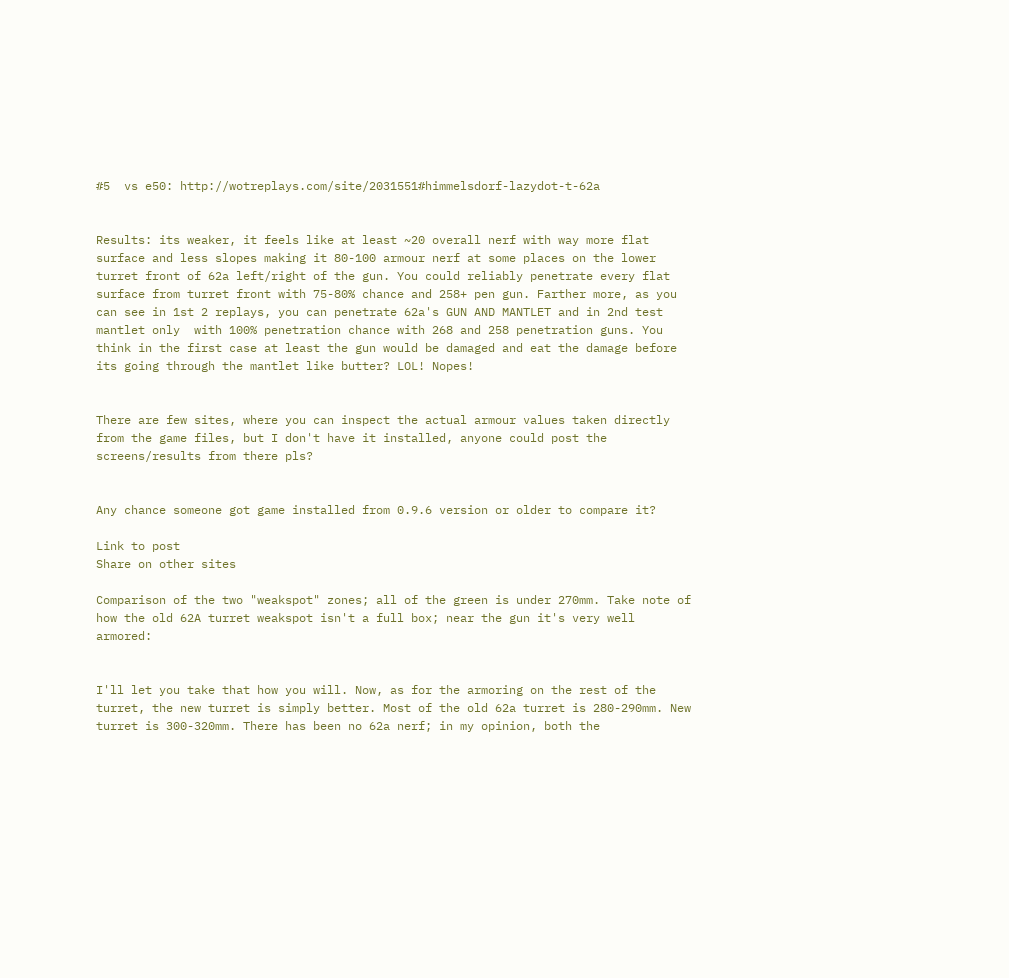#5  vs e50: http://wotreplays.com/site/2031551#himmelsdorf-lazydot-t-62a


Results: its weaker, it feels like at least ~20 overall nerf with way more flat surface and less slopes making it 80-100 armour nerf at some places on the lower turret front of 62a left/right of the gun. You could reliably penetrate every flat surface from turret front with 75-80% chance and 258+ pen gun. Farther more, as you can see in 1st 2 replays, you can penetrate 62a's GUN AND MANTLET and in 2nd test mantlet only  with 100% penetration chance with 268 and 258 penetration guns. You think in the first case at least the gun would be damaged and eat the damage before its going through the mantlet like butter? LOL! Nopes!


There are few sites, where you can inspect the actual armour values taken directly from the game files, but I don't have it installed, anyone could post the screens/results from there pls?


Any chance someone got game installed from 0.9.6 version or older to compare it?

Link to post
Share on other sites

Comparison of the two "weakspot" zones; all of the green is under 270mm. Take note of how the old 62A turret weakspot isn't a full box; near the gun it's very well armored:


I'll let you take that how you will. Now, as for the armoring on the rest of the turret, the new turret is simply better. Most of the old 62a turret is 280-290mm. New turret is 300-320mm. There has been no 62a nerf; in my opinion, both the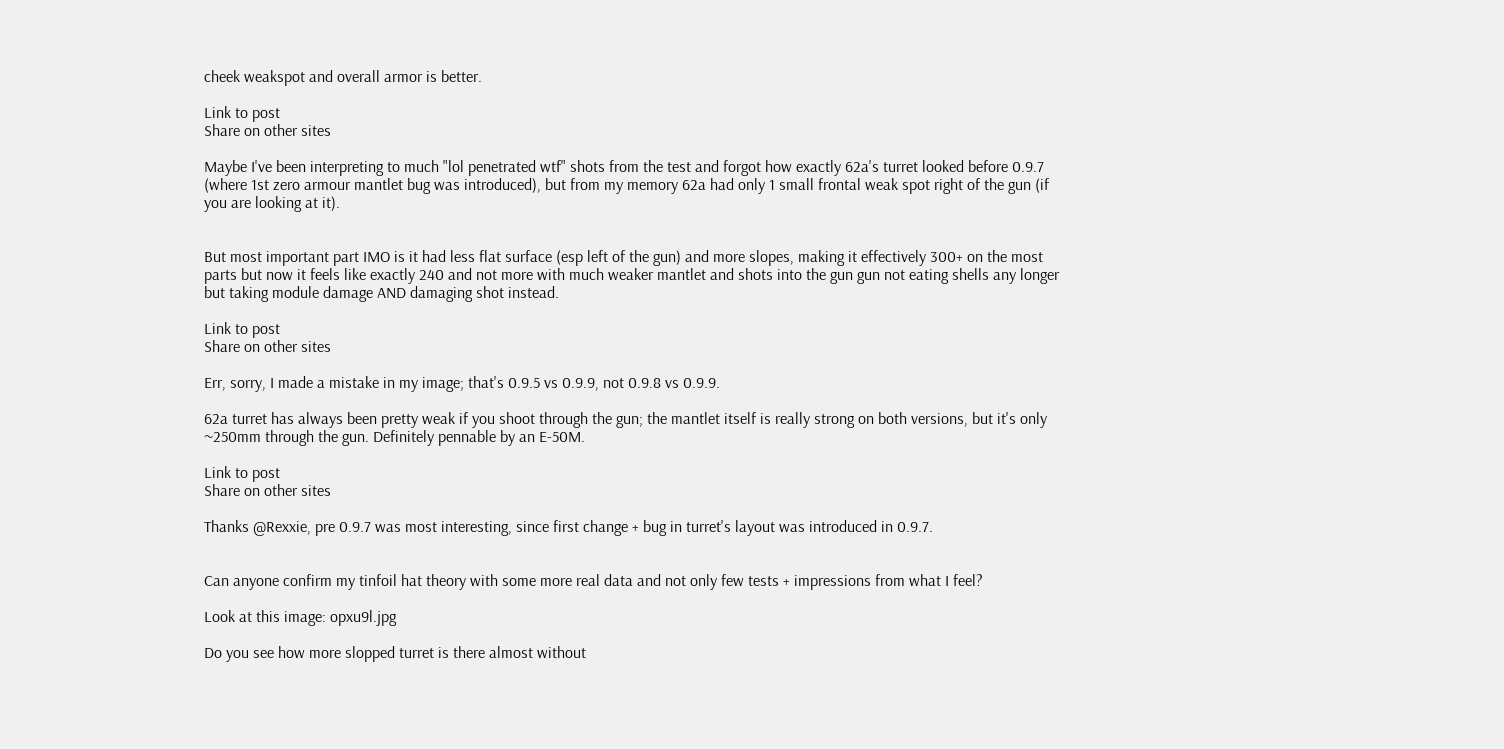cheek weakspot and overall armor is better.

Link to post
Share on other sites

Maybe I've been interpreting to much "lol penetrated wtf" shots from the test and forgot how exactly 62a's turret looked before 0.9.7 (where 1st zero armour mantlet bug was introduced), but from my memory 62a had only 1 small frontal weak spot right of the gun (if you are looking at it).


But most important part IMO is it had less flat surface (esp left of the gun) and more slopes, making it effectively 300+ on the most parts but now it feels like exactly 240 and not more with much weaker mantlet and shots into the gun gun not eating shells any longer but taking module damage AND damaging shot instead.

Link to post
Share on other sites

Err, sorry, I made a mistake in my image; that's 0.9.5 vs 0.9.9, not 0.9.8 vs 0.9.9.

62a turret has always been pretty weak if you shoot through the gun; the mantlet itself is really strong on both versions, but it's only ~250mm through the gun. Definitely pennable by an E-50M.

Link to post
Share on other sites

Thanks @Rexxie, pre 0.9.7 was most interesting, since first change + bug in turret's layout was introduced in 0.9.7.


Can anyone confirm my tinfoil hat theory with some more real data and not only few tests + impressions from what I feel?

Look at this image: opxu9l.jpg

Do you see how more slopped turret is there almost without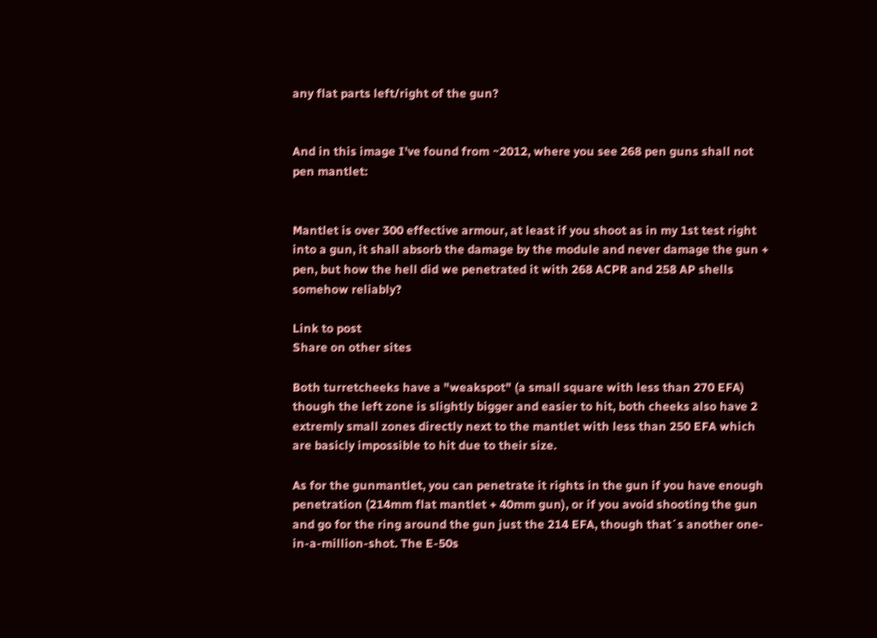any flat parts left/right of the gun?


And in this image I've found from ~2012, where you see 268 pen guns shall not pen mantlet:


Mantlet is over 300 effective armour, at least if you shoot as in my 1st test right into a gun, it shall absorb the damage by the module and never damage the gun + pen, but how the hell did we penetrated it with 268 ACPR and 258 AP shells somehow reliably?

Link to post
Share on other sites

Both turretcheeks have a "weakspot" (a small square with less than 270 EFA) though the left zone is slightly bigger and easier to hit, both cheeks also have 2 extremly small zones directly next to the mantlet with less than 250 EFA which are basicly impossible to hit due to their size.

As for the gunmantlet, you can penetrate it rights in the gun if you have enough penetration (214mm flat mantlet + 40mm gun), or if you avoid shooting the gun and go for the ring around the gun just the 214 EFA, though that´s another one-in-a-million-shot. The E-50s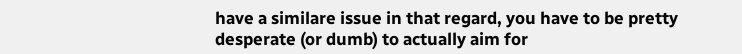have a similare issue in that regard, you have to be pretty desperate (or dumb) to actually aim for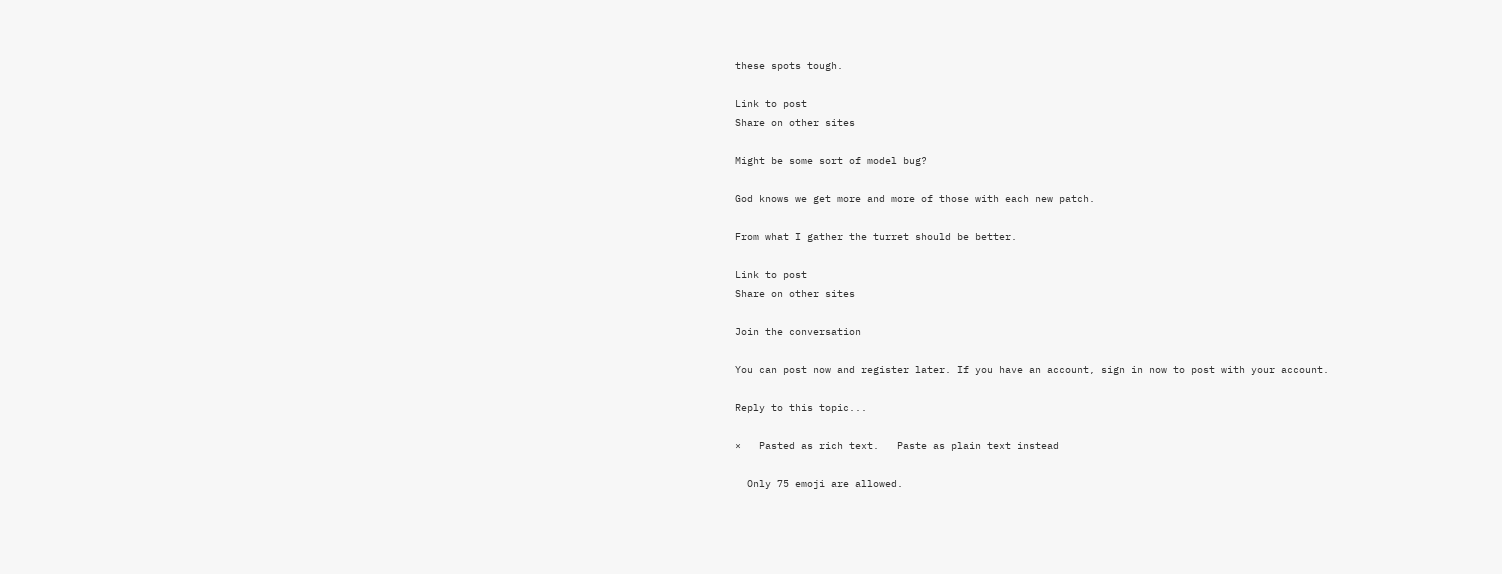these spots tough.

Link to post
Share on other sites

Might be some sort of model bug?

God knows we get more and more of those with each new patch.

From what I gather the turret should be better.

Link to post
Share on other sites

Join the conversation

You can post now and register later. If you have an account, sign in now to post with your account.

Reply to this topic...

×   Pasted as rich text.   Paste as plain text instead

  Only 75 emoji are allowed.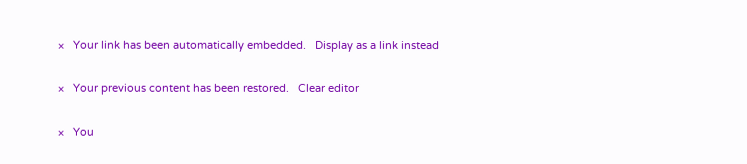×   Your link has been automatically embedded.   Display as a link instead

×   Your previous content has been restored.   Clear editor

×   You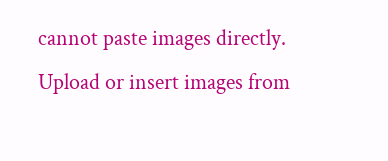cannot paste images directly. Upload or insert images from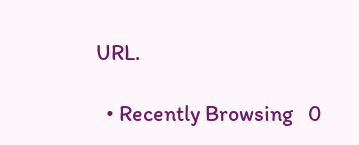URL.

  • Recently Browsing   0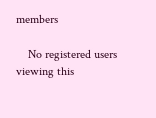members

    No registered users viewing this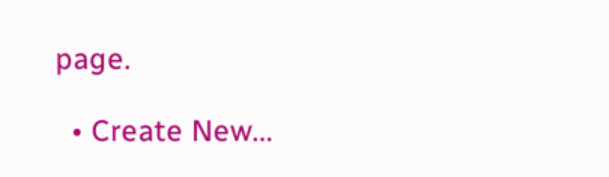page.

  • Create New...